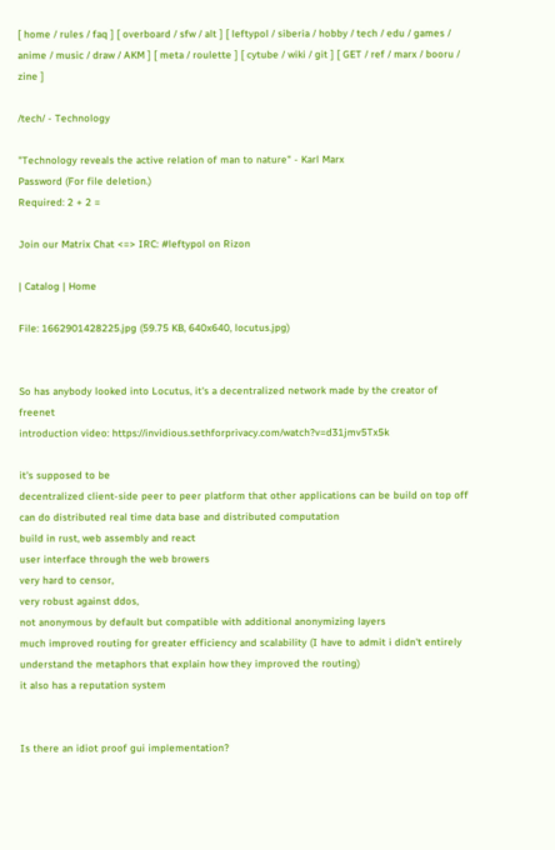[ home / rules / faq ] [ overboard / sfw / alt ] [ leftypol / siberia / hobby / tech / edu / games / anime / music / draw / AKM ] [ meta / roulette ] [ cytube / wiki / git ] [ GET / ref / marx / booru / zine ]

/tech/ - Technology

"Technology reveals the active relation of man to nature" - Karl Marx
Password (For file deletion.)
Required: 2 + 2 =

Join our Matrix Chat <=> IRC: #leftypol on Rizon

| Catalog | Home

File: 1662901428225.jpg (59.75 KB, 640x640, locutus.jpg)


So has anybody looked into Locutus, it's a decentralized network made by the creator of freenet
introduction video: https://invidious.sethforprivacy.com/watch?v=d31jmv5Tx5k

it's supposed to be
decentralized client-side peer to peer platform that other applications can be build on top off
can do distributed real time data base and distributed computation
build in rust, web assembly and react
user interface through the web browers
very hard to censor,
very robust against ddos,
not anonymous by default but compatible with additional anonymizing layers
much improved routing for greater efficiency and scalability (I have to admit i didn't entirely understand the metaphors that explain how they improved the routing)
it also has a reputation system


Is there an idiot proof gui implementation?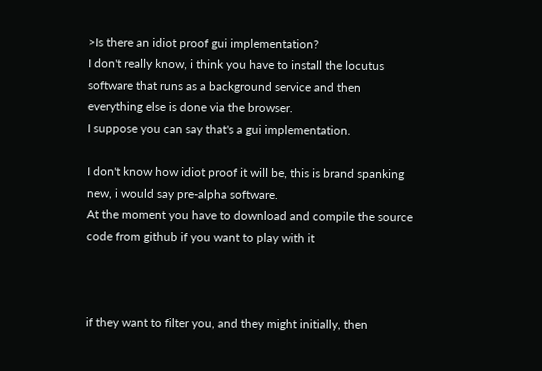>Is there an idiot proof gui implementation?
I don't really know, i think you have to install the locutus software that runs as a background service and then everything else is done via the browser.
I suppose you can say that's a gui implementation.

I don't know how idiot proof it will be, this is brand spanking new, i would say pre-alpha software.
At the moment you have to download and compile the source code from github if you want to play with it



if they want to filter you, and they might initially, then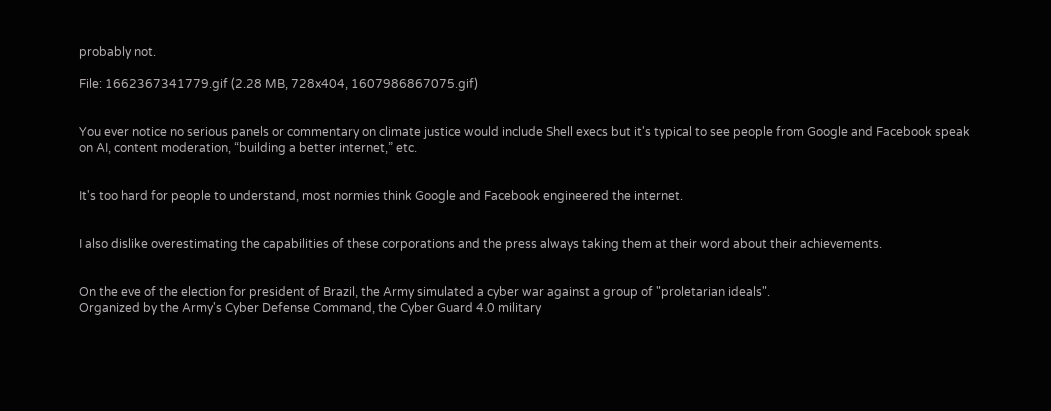probably not.

File: 1662367341779.gif (2.28 MB, 728x404, 1607986867075.gif)


You ever notice no serious panels or commentary on climate justice would include Shell execs but it's typical to see people from Google and Facebook speak on AI, content moderation, “building a better internet,” etc.


It's too hard for people to understand, most normies think Google and Facebook engineered the internet.


I also dislike overestimating the capabilities of these corporations and the press always taking them at their word about their achievements.


On the eve of the election for president of Brazil, the Army simulated a cyber war against a group of "proletarian ideals".
Organized by the Army's Cyber Defense Command, the Cyber Guard 4.0 military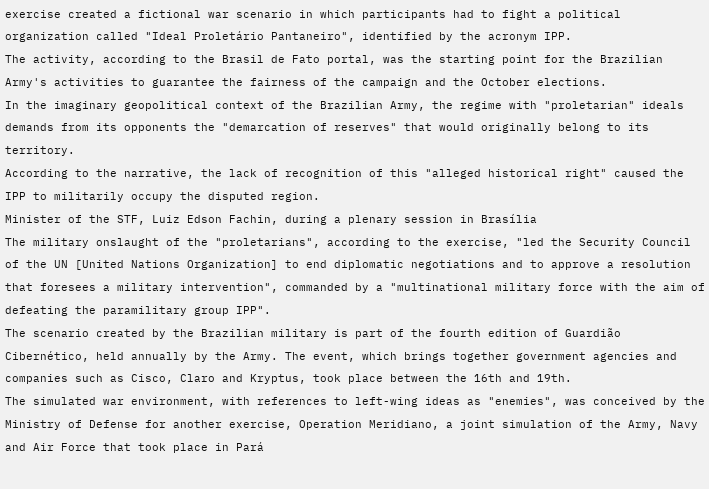exercise created a fictional war scenario in which participants had to fight a political organization called "Ideal Proletário Pantaneiro", identified by the acronym IPP.
The activity, according to the Brasil de Fato portal, was the starting point for the Brazilian Army's activities to guarantee the fairness of the campaign and the October elections.
In the imaginary geopolitical context of the Brazilian Army, the regime with "proletarian" ideals demands from its opponents the "demarcation of reserves" that would originally belong to its territory.
According to the narrative, the lack of recognition of this "alleged historical right" caused the IPP to militarily occupy the disputed region.
Minister of the STF, Luiz Edson Fachin, during a plenary session in Brasília
The military onslaught of the "proletarians", according to the exercise, "led the Security Council of the UN [United Nations Organization] to end diplomatic negotiations and to approve a resolution that foresees a military intervention", commanded by a "multinational military force with the aim of defeating the paramilitary group IPP".
The scenario created by the Brazilian military is part of the fourth edition of Guardião Cibernético, held annually by the Army. The event, which brings together government agencies and companies such as Cisco, Claro and Kryptus, took place between the 16th and 19th.
The simulated war environment, with references to left-wing ideas as "enemies", was conceived by the Ministry of Defense for another exercise, Operation Meridiano, a joint simulation of the Army, Navy and Air Force that took place in Pará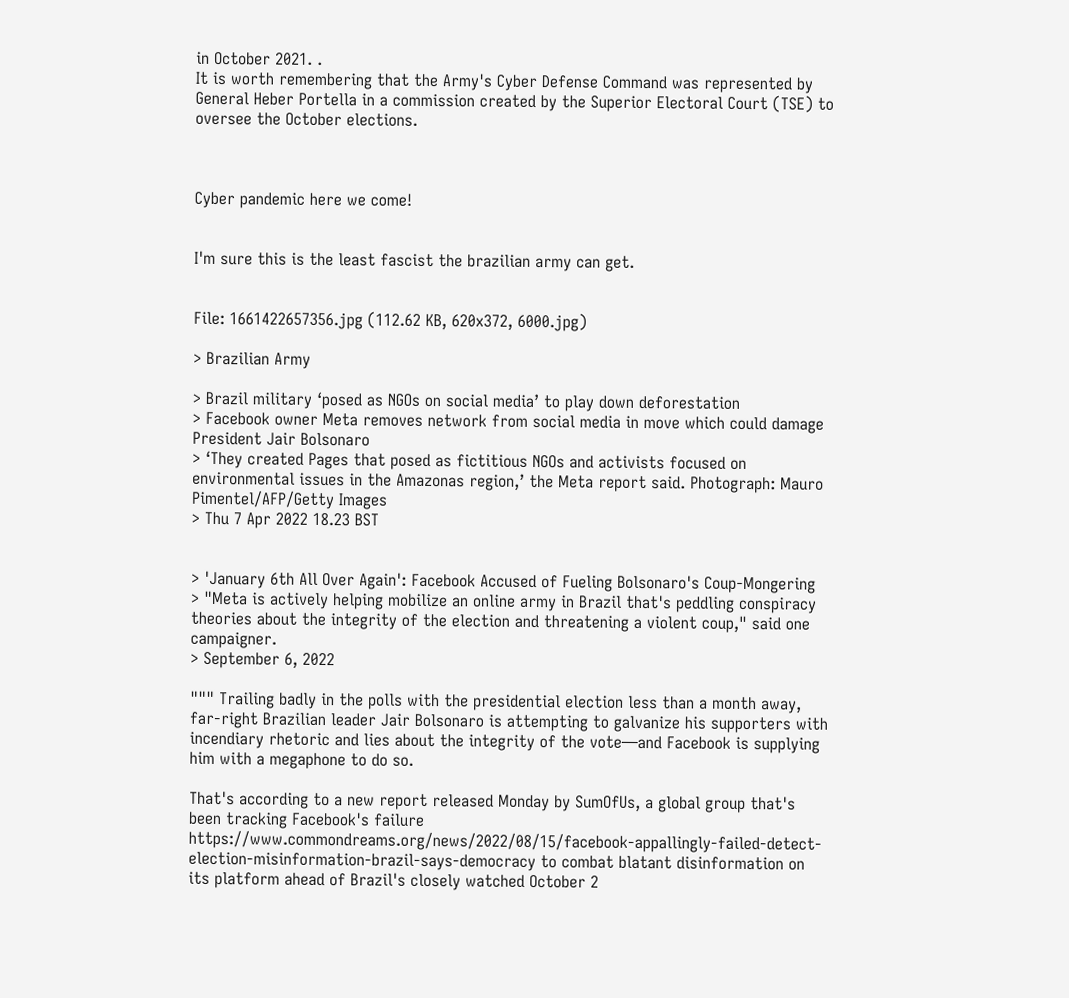in October 2021. .
It is worth remembering that the Army's Cyber Defense Command was represented by General Heber Portella in a commission created by the Superior Electoral Court (TSE) to oversee the October elections.



Cyber pandemic here we come!


I'm sure this is the least fascist the brazilian army can get.


File: 1661422657356.jpg (112.62 KB, 620x372, 6000.jpg)

> Brazilian Army

> Brazil military ‘posed as NGOs on social media’ to play down deforestation
> Facebook owner Meta removes network from social media in move which could damage President Jair Bolsonaro
> ‘They created Pages that posed as fictitious NGOs and activists focused on environmental issues in the Amazonas region,’ the Meta report said. Photograph: Mauro Pimentel/AFP/Getty Images
> Thu 7 Apr 2022 18.23 BST


> 'January 6th All Over Again': Facebook Accused of Fueling Bolsonaro's Coup-Mongering
> "Meta is actively helping mobilize an online army in Brazil that's peddling conspiracy theories about the integrity of the election and threatening a violent coup," said one campaigner.
> September 6, 2022

""" Trailing badly in the polls with the presidential election less than a month away, far-right Brazilian leader Jair Bolsonaro is attempting to galvanize his supporters with incendiary rhetoric and lies about the integrity of the vote—and Facebook is supplying him with a megaphone to do so.

That's according to a new report released Monday by SumOfUs, a global group that's been tracking Facebook's failure https://www.commondreams.org/news/2022/08/15/facebook-appallingly-failed-detect-election-misinformation-brazil-says-democracy to combat blatant disinformation on its platform ahead of Brazil's closely watched October 2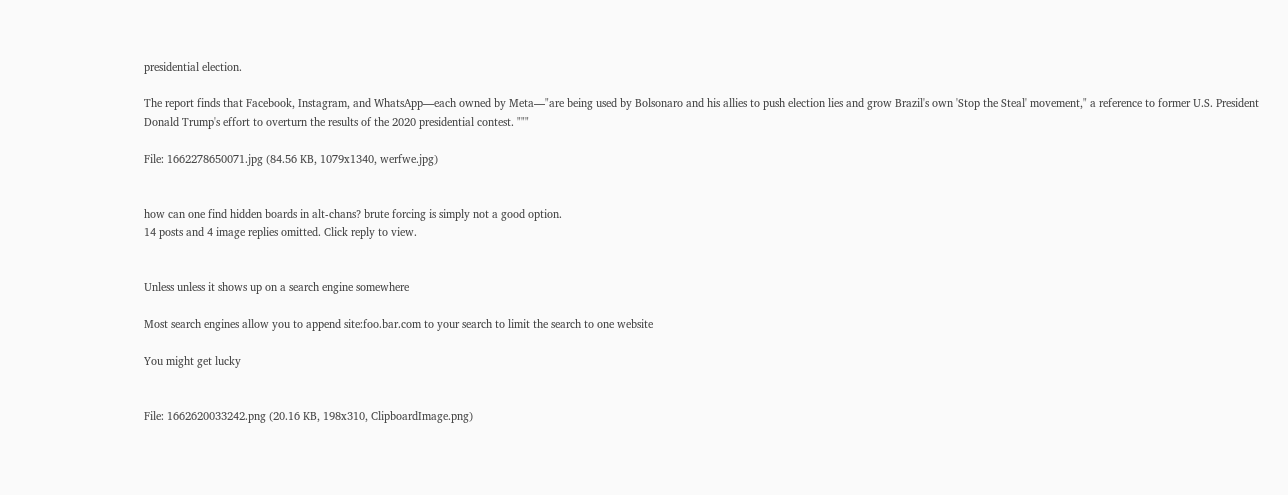presidential election.

The report finds that Facebook, Instagram, and WhatsApp—each owned by Meta—"are being used by Bolsonaro and his allies to push election lies and grow Brazil's own 'Stop the Steal' movement," a reference to former U.S. President Donald Trump's effort to overturn the results of the 2020 presidential contest. """

File: 1662278650071.jpg (84.56 KB, 1079x1340, werfwe.jpg)


how can one find hidden boards in alt-chans? brute forcing is simply not a good option.
14 posts and 4 image replies omitted. Click reply to view.


Unless unless it shows up on a search engine somewhere

Most search engines allow you to append site:foo.bar.com to your search to limit the search to one website

You might get lucky


File: 1662620033242.png (20.16 KB, 198x310, ClipboardImage.png)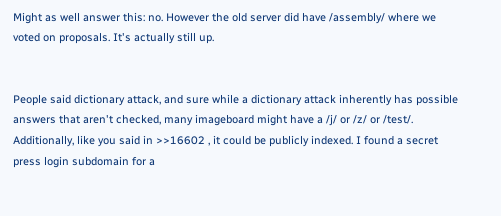Might as well answer this: no. However the old server did have /assembly/ where we voted on proposals. It's actually still up.


People said dictionary attack, and sure while a dictionary attack inherently has possible answers that aren't checked, many imageboard might have a /j/ or /z/ or /test/.
Additionally, like you said in >>16602 , it could be publicly indexed. I found a secret press login subdomain for a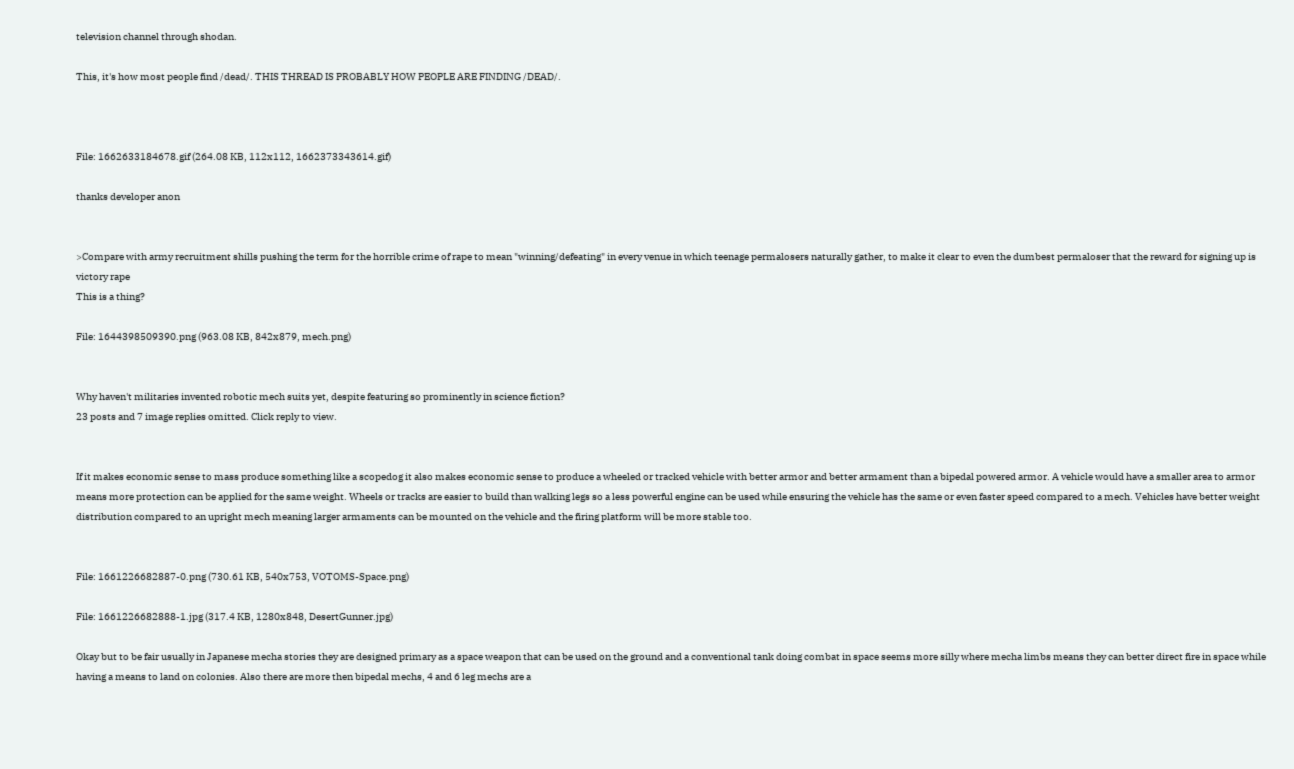television channel through shodan.

This, it's how most people find /dead/. THIS THREAD IS PROBABLY HOW PEOPLE ARE FINDING /DEAD/.



File: 1662633184678.gif (264.08 KB, 112x112, 1662373343614.gif)

thanks developer anon


>Compare with army recruitment shills pushing the term for the horrible crime of rape to mean "winning/defeating" in every venue in which teenage permalosers naturally gather, to make it clear to even the dumbest permaloser that the reward for signing up is victory rape
This is a thing?

File: 1644398509390.png (963.08 KB, 842x879, mech.png)


Why haven't militaries invented robotic mech suits yet, despite featuring so prominently in science fiction?
23 posts and 7 image replies omitted. Click reply to view.


If it makes economic sense to mass produce something like a scopedog it also makes economic sense to produce a wheeled or tracked vehicle with better armor and better armament than a bipedal powered armor. A vehicle would have a smaller area to armor means more protection can be applied for the same weight. Wheels or tracks are easier to build than walking legs so a less powerful engine can be used while ensuring the vehicle has the same or even faster speed compared to a mech. Vehicles have better weight distribution compared to an upright mech meaning larger armaments can be mounted on the vehicle and the firing platform will be more stable too.


File: 1661226682887-0.png (730.61 KB, 540x753, VOTOMS-Space.png)

File: 1661226682888-1.jpg (317.4 KB, 1280x848, DesertGunner.jpg)

Okay but to be fair usually in Japanese mecha stories they are designed primary as a space weapon that can be used on the ground and a conventional tank doing combat in space seems more silly where mecha limbs means they can better direct fire in space while having a means to land on colonies. Also there are more then bipedal mechs, 4 and 6 leg mechs are a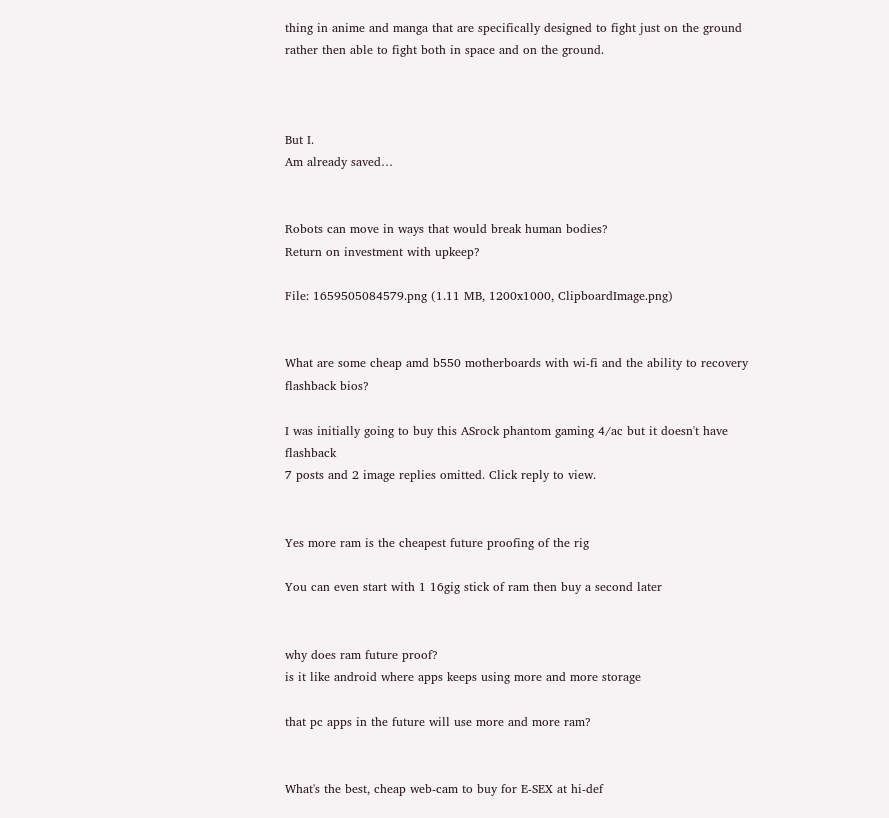thing in anime and manga that are specifically designed to fight just on the ground rather then able to fight both in space and on the ground.



But I.
Am already saved…


Robots can move in ways that would break human bodies?
Return on investment with upkeep?

File: 1659505084579.png (1.11 MB, 1200x1000, ClipboardImage.png)


What are some cheap amd b550 motherboards with wi-fi and the ability to recovery flashback bios?

I was initially going to buy this ASrock phantom gaming 4/ac but it doesn't have flashback
7 posts and 2 image replies omitted. Click reply to view.


Yes more ram is the cheapest future proofing of the rig

You can even start with 1 16gig stick of ram then buy a second later


why does ram future proof?
is it like android where apps keeps using more and more storage

that pc apps in the future will use more and more ram?


What's the best, cheap web-cam to buy for E-SEX at hi-def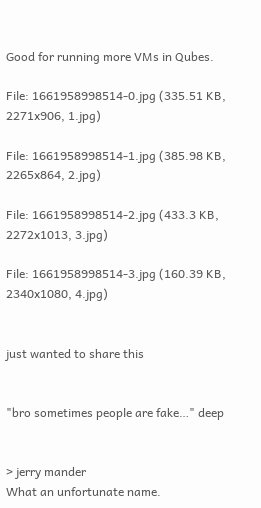Good for running more VMs in Qubes.

File: 1661958998514-0.jpg (335.51 KB, 2271x906, 1.jpg)

File: 1661958998514-1.jpg (385.98 KB, 2265x864, 2.jpg)

File: 1661958998514-2.jpg (433.3 KB, 2272x1013, 3.jpg)

File: 1661958998514-3.jpg (160.39 KB, 2340x1080, 4.jpg)


just wanted to share this


"bro sometimes people are fake…" deep


> jerry mander
What an unfortunate name.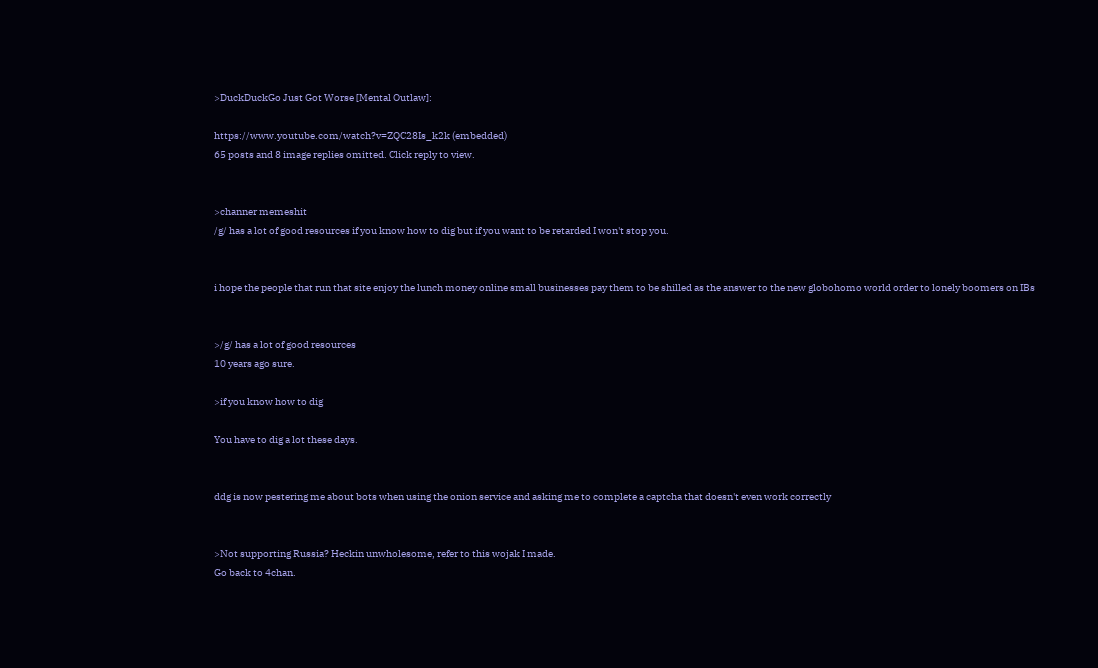>DuckDuckGo Just Got Worse [Mental Outlaw]:

https://www.youtube.com/watch?v=ZQC28Is_k2k (embedded)
65 posts and 8 image replies omitted. Click reply to view.


>channer memeshit
/g/ has a lot of good resources if you know how to dig but if you want to be retarded I won't stop you.


i hope the people that run that site enjoy the lunch money online small businesses pay them to be shilled as the answer to the new globohomo world order to lonely boomers on IBs


>/g/ has a lot of good resources
10 years ago sure.

>if you know how to dig

You have to dig a lot these days.


ddg is now pestering me about bots when using the onion service and asking me to complete a captcha that doesn't even work correctly


>Not supporting Russia? Heckin unwholesome, refer to this wojak I made.
Go back to 4chan.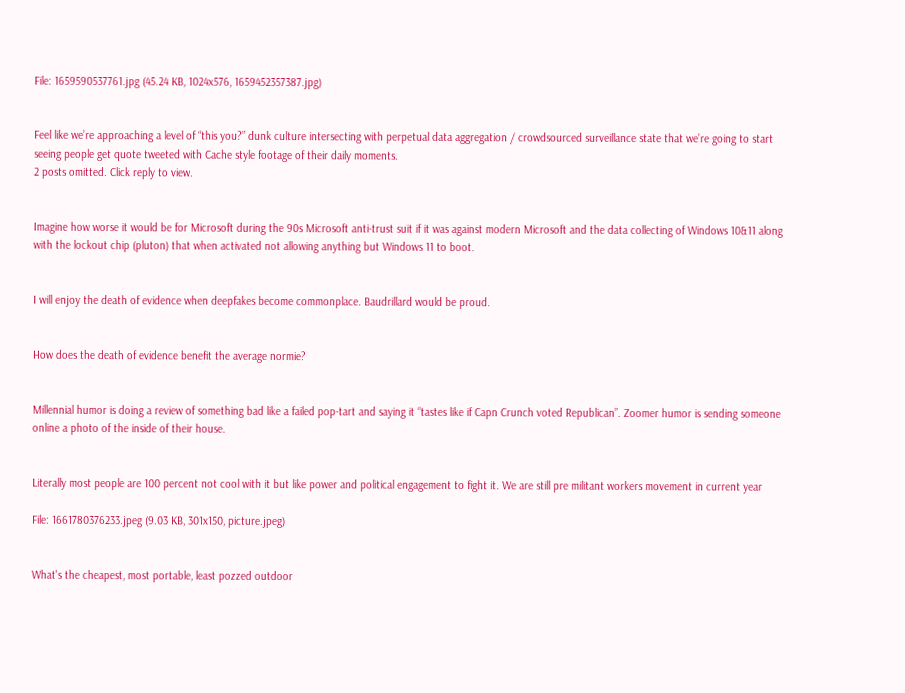File: 1659590537761.jpg (45.24 KB, 1024x576, 1659452357387.jpg)


Feel like we’re approaching a level of “this you?” dunk culture intersecting with perpetual data aggregation / crowdsourced surveillance state that we’re going to start seeing people get quote tweeted with Cache style footage of their daily moments.
2 posts omitted. Click reply to view.


Imagine how worse it would be for Microsoft during the 90s Microsoft anti-trust suit if it was against modern Microsoft and the data collecting of Windows 10&11 along with the lockout chip (pluton) that when activated not allowing anything but Windows 11 to boot.


I will enjoy the death of evidence when deepfakes become commonplace. Baudrillard would be proud.


How does the death of evidence benefit the average normie?


Millennial humor is doing a review of something bad like a failed pop-tart and saying it “tastes like if Capn Crunch voted Republican”. Zoomer humor is sending someone online a photo of the inside of their house.


Literally most people are 100 percent not cool with it but like power and political engagement to fight it. We are still pre militant workers movement in current year

File: 1661780376233.jpeg (9.03 KB, 301x150, picture.jpeg)


What's the cheapest, most portable, least pozzed outdoor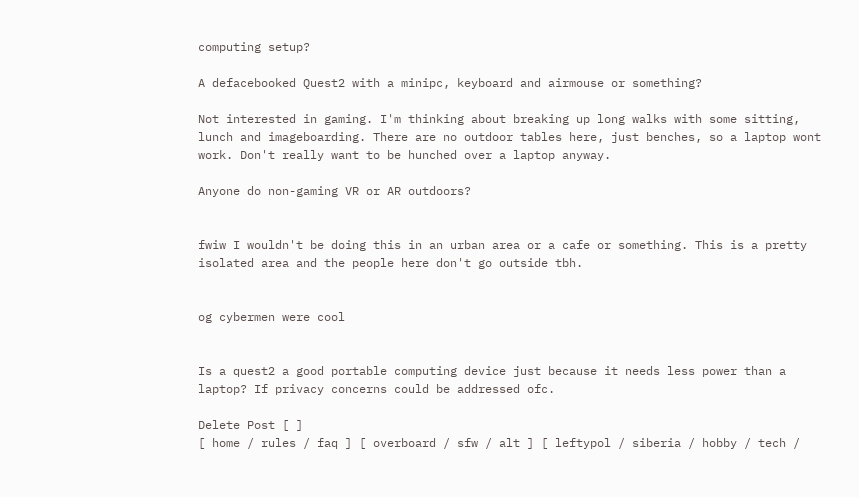computing setup?

A defacebooked Quest2 with a minipc, keyboard and airmouse or something?

Not interested in gaming. I'm thinking about breaking up long walks with some sitting, lunch and imageboarding. There are no outdoor tables here, just benches, so a laptop wont work. Don't really want to be hunched over a laptop anyway.

Anyone do non-gaming VR or AR outdoors?


fwiw I wouldn't be doing this in an urban area or a cafe or something. This is a pretty isolated area and the people here don't go outside tbh.


og cybermen were cool


Is a quest2 a good portable computing device just because it needs less power than a laptop? If privacy concerns could be addressed ofc.

Delete Post [ ]
[ home / rules / faq ] [ overboard / sfw / alt ] [ leftypol / siberia / hobby / tech /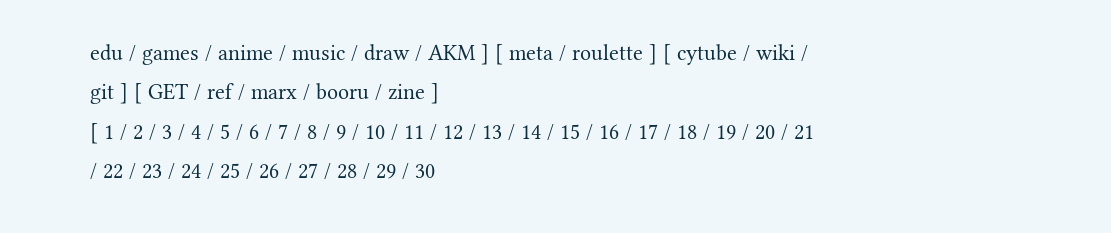edu / games / anime / music / draw / AKM ] [ meta / roulette ] [ cytube / wiki / git ] [ GET / ref / marx / booru / zine ]
[ 1 / 2 / 3 / 4 / 5 / 6 / 7 / 8 / 9 / 10 / 11 / 12 / 13 / 14 / 15 / 16 / 17 / 18 / 19 / 20 / 21 / 22 / 23 / 24 / 25 / 26 / 27 / 28 / 29 / 30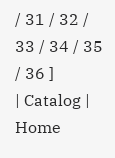/ 31 / 32 / 33 / 34 / 35 / 36 ]
| Catalog | Home